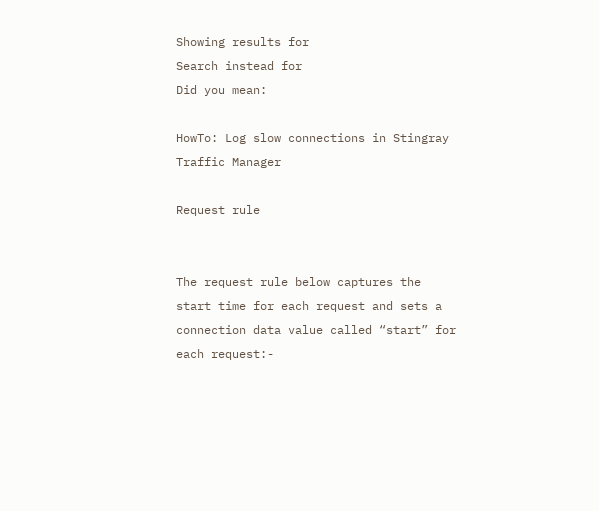Showing results for
Search instead for
Did you mean:

HowTo: Log slow connections in Stingray Traffic Manager

Request rule


The request rule below captures the start time for each request and sets a connection data value called “start” for each request:-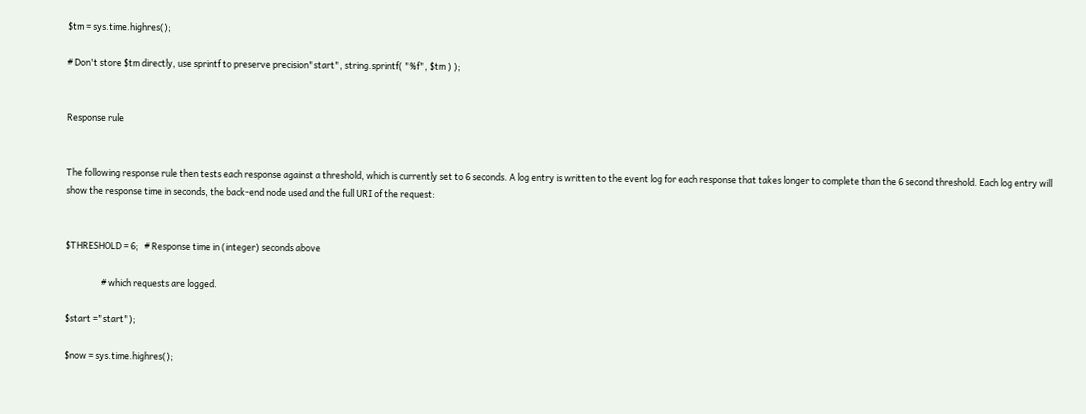$tm = sys.time.highres();

# Don't store $tm directly, use sprintf to preserve precision"start", string.sprintf( "%f", $tm ) );


Response rule


The following response rule then tests each response against a threshold, which is currently set to 6 seconds. A log entry is written to the event log for each response that takes longer to complete than the 6 second threshold. Each log entry will show the response time in seconds, the back-end node used and the full URI of the request:


$THRESHOLD = 6;   # Response time in (integer) seconds above

                  # which requests are logged.

$start ="start");

$now = sys.time.highres();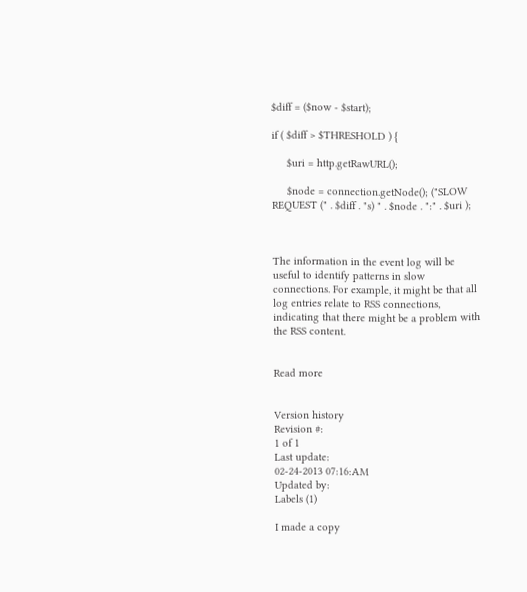$diff = ($now - $start);

if ( $diff > $THRESHOLD ) {

     $uri = http.getRawURL();

     $node = connection.getNode(); ("SLOW REQUEST (" . $diff . "s) " . $node . ":" . $uri );



The information in the event log will be useful to identify patterns in slow connections. For example, it might be that all log entries relate to RSS connections, indicating that there might be a problem with the RSS content.


Read more


Version history
Revision #:
1 of 1
Last update:
02-24-2013 07:16:AM
Updated by:
Labels (1)

I made a copy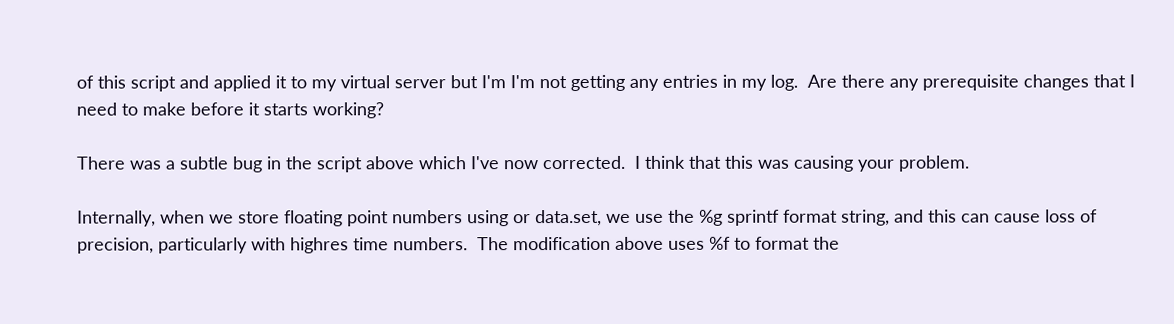of this script and applied it to my virtual server but I'm I'm not getting any entries in my log.  Are there any prerequisite changes that I need to make before it starts working?

There was a subtle bug in the script above which I've now corrected.  I think that this was causing your problem.

Internally, when we store floating point numbers using or data.set, we use the %g sprintf format string, and this can cause loss of precision, particularly with highres time numbers.  The modification above uses %f to format the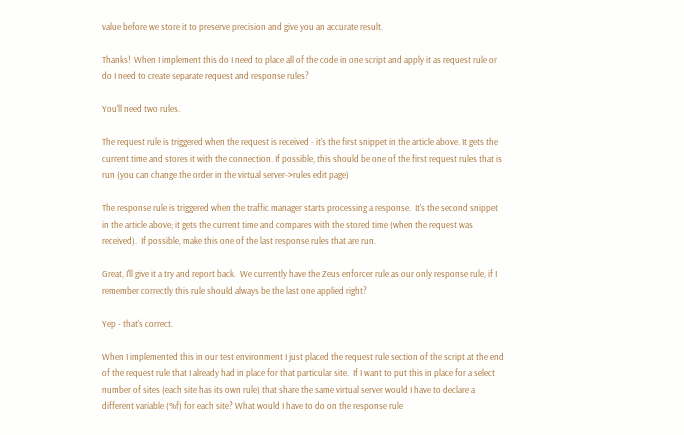value before we store it to preserve precision and give you an accurate result.

Thanks!  When I implement this do I need to place all of the code in one script and apply it as request rule or do I need to create separate request and response rules?

You'll need two rules.

The request rule is triggered when the request is received - it's the first snippet in the article above. It gets the current time and stores it with the connection. If possible, this should be one of the first request rules that is run (you can change the order in the virtual server->rules edit page)

The response rule is triggered when the traffic manager starts processing a response.  It's the second snippet in the article above; it gets the current time and compares with the stored time (when the request was received).  If possible, make this one of the last response rules that are run.

Great, I'll give it a try and report back.  We currently have the Zeus enforcer rule as our only response rule, if I remember correctly this rule should always be the last one applied right?

Yep - that's correct.

When I implemented this in our test environment I just placed the request rule section of the script at the end of the request rule that I already had in place for that particular site.  If I want to put this in place for a select number of sites (each site has its own rule) that share the same virtual server would I have to declare a different variable (%f) for each site? What would I have to do on the response rule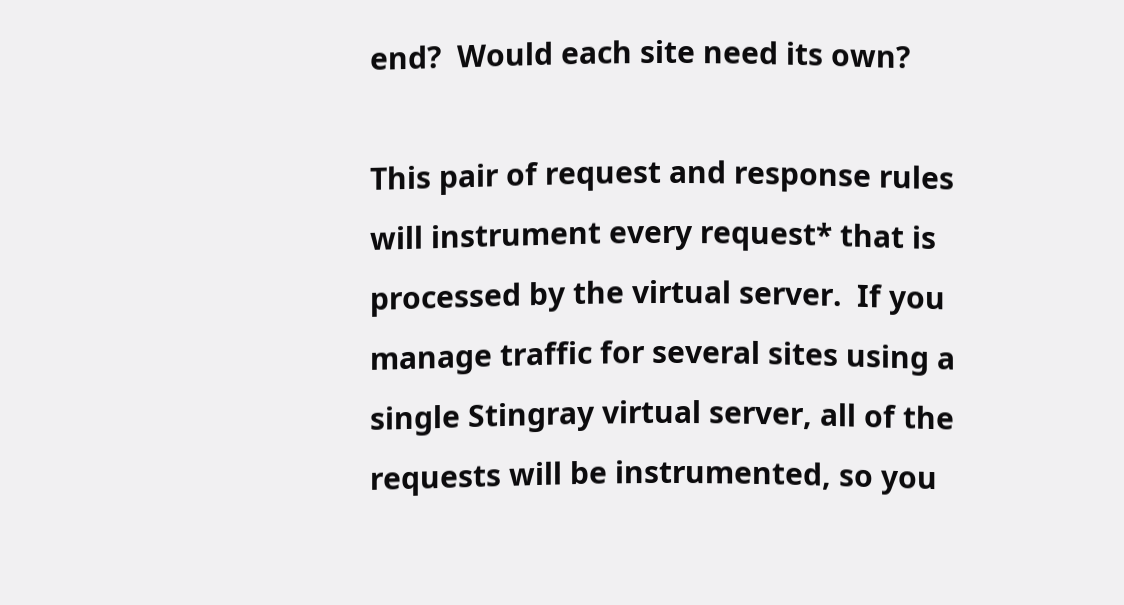end?  Would each site need its own?

This pair of request and response rules will instrument every request* that is processed by the virtual server.  If you manage traffic for several sites using a single Stingray virtual server, all of the requests will be instrumented, so you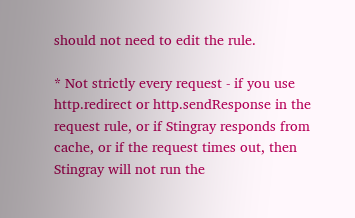should not need to edit the rule.

* Not strictly every request - if you use http.redirect or http.sendResponse in the request rule, or if Stingray responds from cache, or if the request times out, then Stingray will not run the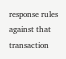response rules against that transaction